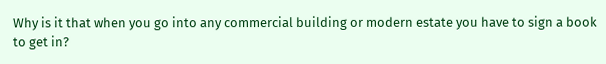Why is it that when you go into any commercial building or modern estate you have to sign a book to get in?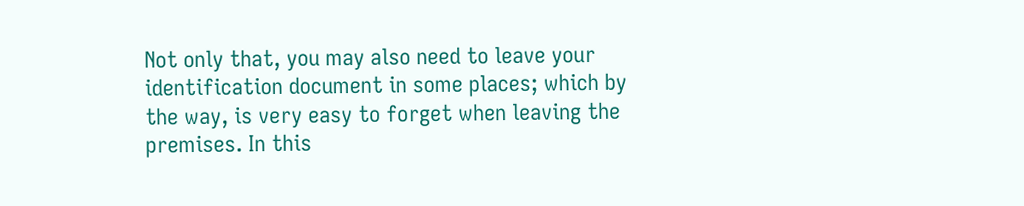Not only that, you may also need to leave your identification document in some places; which by the way, is very easy to forget when leaving the premises. In this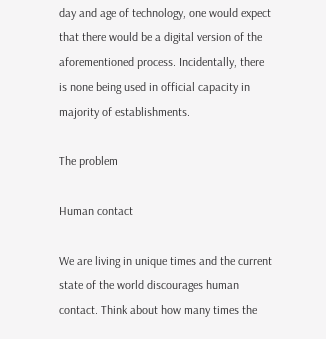day and age of technology, one would expect that there would be a digital version of the aforementioned process. Incidentally, there is none being used in official capacity in majority of establishments.

The problem

Human contact

We are living in unique times and the current state of the world discourages human contact. Think about how many times the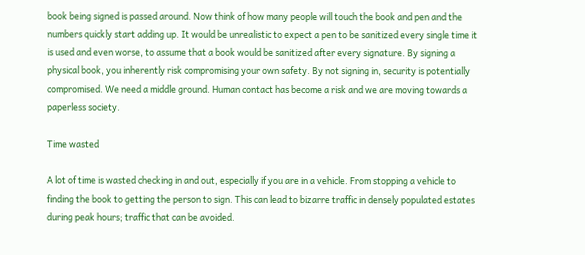book being signed is passed around. Now think of how many people will touch the book and pen and the numbers quickly start adding up. It would be unrealistic to expect a pen to be sanitized every single time it is used and even worse, to assume that a book would be sanitized after every signature. By signing a physical book, you inherently risk compromising your own safety. By not signing in, security is potentially compromised. We need a middle ground. Human contact has become a risk and we are moving towards a paperless society.

Time wasted

A lot of time is wasted checking in and out, especially if you are in a vehicle. From stopping a vehicle to finding the book to getting the person to sign. This can lead to bizarre traffic in densely populated estates during peak hours; traffic that can be avoided.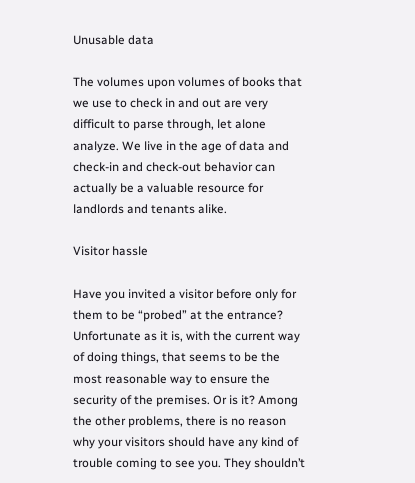Unusable data

The volumes upon volumes of books that we use to check in and out are very difficult to parse through, let alone analyze. We live in the age of data and check-in and check-out behavior can actually be a valuable resource for landlords and tenants alike.

Visitor hassle

Have you invited a visitor before only for them to be “probed” at the entrance? Unfortunate as it is, with the current way of doing things, that seems to be the most reasonable way to ensure the security of the premises. Or is it? Among the other problems, there is no reason why your visitors should have any kind of trouble coming to see you. They shouldn’t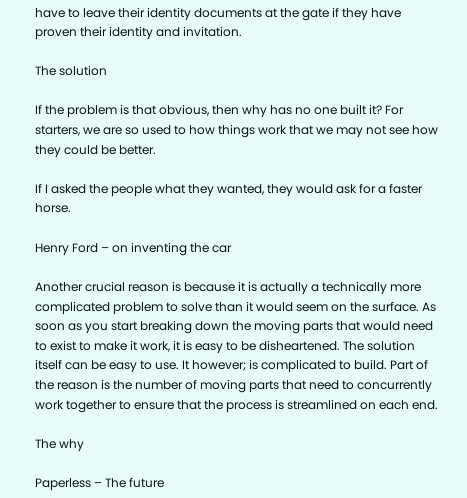have to leave their identity documents at the gate if they have proven their identity and invitation.

The solution

If the problem is that obvious, then why has no one built it? For starters, we are so used to how things work that we may not see how they could be better.

If I asked the people what they wanted, they would ask for a faster horse.

Henry Ford – on inventing the car

Another crucial reason is because it is actually a technically more complicated problem to solve than it would seem on the surface. As soon as you start breaking down the moving parts that would need to exist to make it work, it is easy to be disheartened. The solution itself can be easy to use. It however; is complicated to build. Part of the reason is the number of moving parts that need to concurrently work together to ensure that the process is streamlined on each end.

The why

Paperless – The future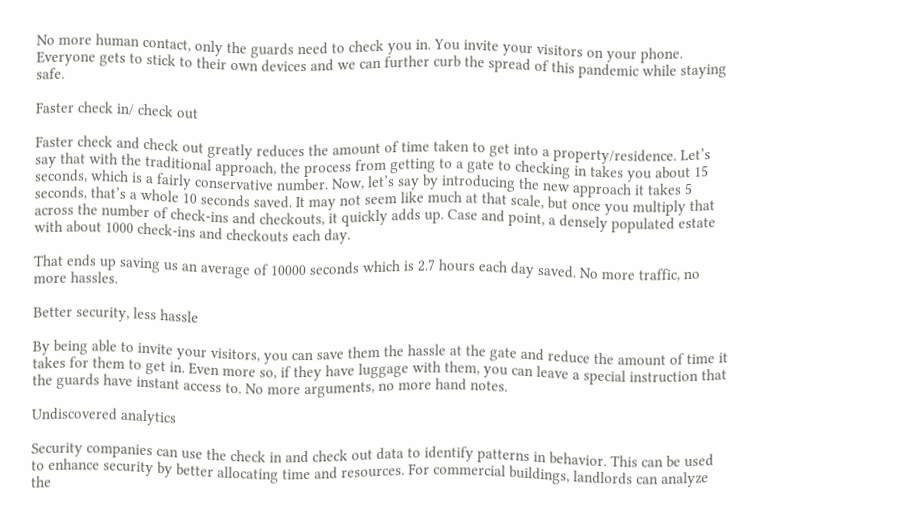No more human contact, only the guards need to check you in. You invite your visitors on your phone. Everyone gets to stick to their own devices and we can further curb the spread of this pandemic while staying safe.

Faster check in/ check out

Faster check and check out greatly reduces the amount of time taken to get into a property/residence. Let’s say that with the traditional approach, the process from getting to a gate to checking in takes you about 15 seconds, which is a fairly conservative number. Now, let’s say by introducing the new approach it takes 5 seconds, that’s a whole 10 seconds saved. It may not seem like much at that scale, but once you multiply that across the number of check-ins and checkouts, it quickly adds up. Case and point, a densely populated estate with about 1000 check-ins and checkouts each day.

That ends up saving us an average of 10000 seconds which is 2.7 hours each day saved. No more traffic, no more hassles.

Better security, less hassle

By being able to invite your visitors, you can save them the hassle at the gate and reduce the amount of time it takes for them to get in. Even more so, if they have luggage with them, you can leave a special instruction that the guards have instant access to. No more arguments, no more hand notes.

Undiscovered analytics

Security companies can use the check in and check out data to identify patterns in behavior. This can be used to enhance security by better allocating time and resources. For commercial buildings, landlords can analyze the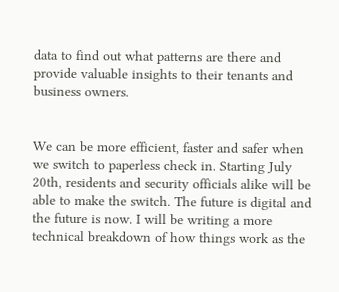data to find out what patterns are there and provide valuable insights to their tenants and business owners.


We can be more efficient, faster and safer when we switch to paperless check in. Starting July 20th, residents and security officials alike will be able to make the switch. The future is digital and the future is now. I will be writing a more technical breakdown of how things work as the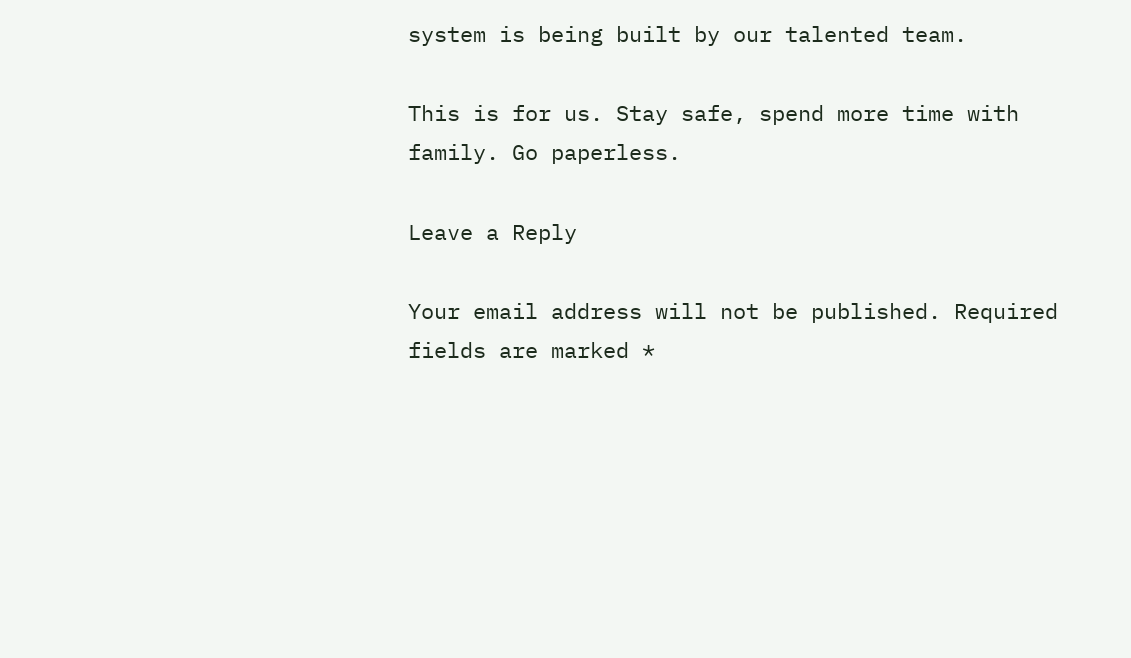system is being built by our talented team.

This is for us. Stay safe, spend more time with family. Go paperless.

Leave a Reply

Your email address will not be published. Required fields are marked *